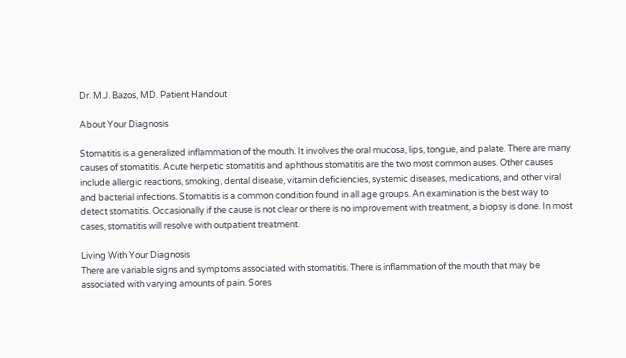Dr. M.J. Bazos, MD. Patient Handout

About Your Diagnosis

Stomatitis is a generalized inflammation of the mouth. It involves the oral mucosa, lips, tongue, and palate. There are many causes of stomatitis. Acute herpetic stomatitis and aphthous stomatitis are the two most common auses. Other causes include allergic reactions, smoking, dental disease, vitamin deficiencies, systemic diseases, medications, and other viral and bacterial infections. Stomatitis is a common condition found in all age groups. An examination is the best way to detect stomatitis. Occasionally if the cause is not clear or there is no improvement with treatment, a biopsy is done. In most cases, stomatitis will resolve with outpatient treatment.

Living With Your Diagnosis
There are variable signs and symptoms associated with stomatitis. There is inflammation of the mouth that may be associated with varying amounts of pain. Sores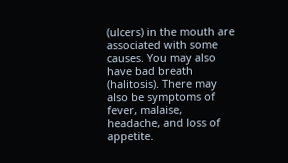(ulcers) in the mouth are associated with some causes. You may also have bad breath (halitosis). There may also be symptoms of fever, malaise, headache, and loss of appetite.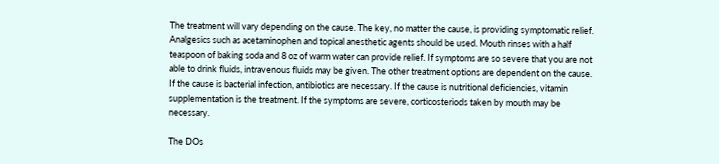The treatment will vary depending on the cause. The key, no matter the cause, is providing symptomatic relief. Analgesics such as acetaminophen and topical anesthetic agents should be used. Mouth rinses with a half teaspoon of baking soda and 8 oz of warm water can provide relief. If symptoms are so severe that you are not able to drink fluids, intravenous fluids may be given. The other treatment options are dependent on the cause. If the cause is bacterial infection, antibiotics are necessary. If the cause is nutritional deficiencies, vitamin supplementation is the treatment. If the symptoms are severe, corticosteriods taken by mouth may be necessary.

The DOs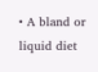• A bland or liquid diet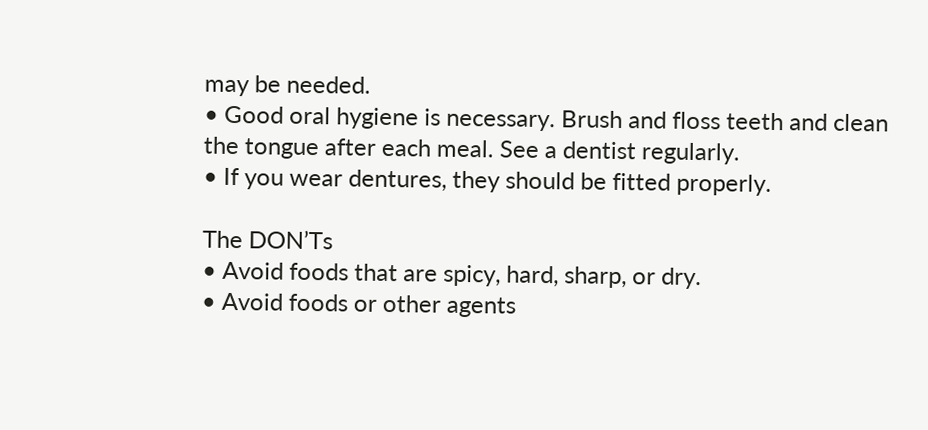may be needed.
• Good oral hygiene is necessary. Brush and floss teeth and clean the tongue after each meal. See a dentist regularly.
• If you wear dentures, they should be fitted properly.

The DON’Ts
• Avoid foods that are spicy, hard, sharp, or dry.
• Avoid foods or other agents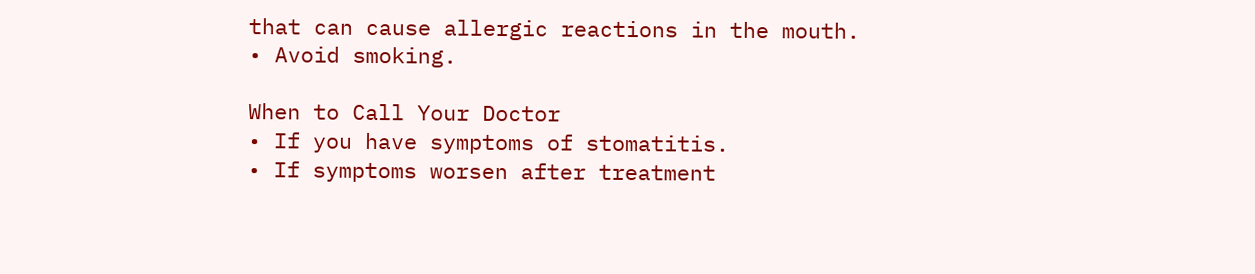that can cause allergic reactions in the mouth.
• Avoid smoking.

When to Call Your Doctor
• If you have symptoms of stomatitis.
• If symptoms worsen after treatment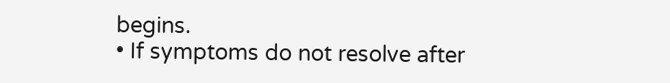begins.
• If symptoms do not resolve after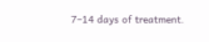7–14 days of treatment.